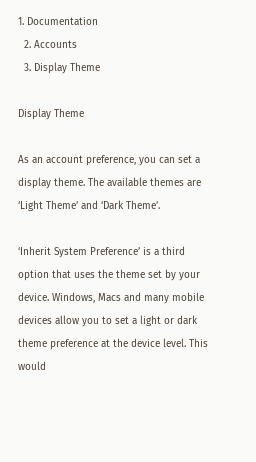1. Documentation
  2. Accounts
  3. Display Theme

Display Theme

As an account preference, you can set a display theme. The available themes are ‘Light Theme’ and ‘Dark Theme’.

‘Inherit System Preference’ is a third option that uses the theme set by your device. Windows, Macs and many mobile devices allow you to set a light or dark theme preference at the device level. This would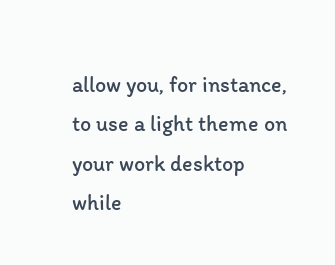allow you, for instance, to use a light theme on your work desktop while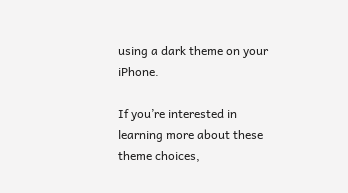using a dark theme on your iPhone.

If you’re interested in learning more about these theme choices,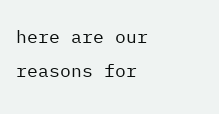here are our reasons for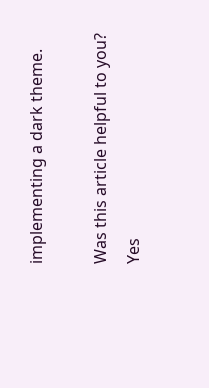implementing a dark theme.

Was this article helpful to you? Yes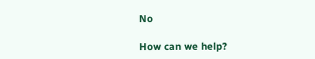No

How can we help?